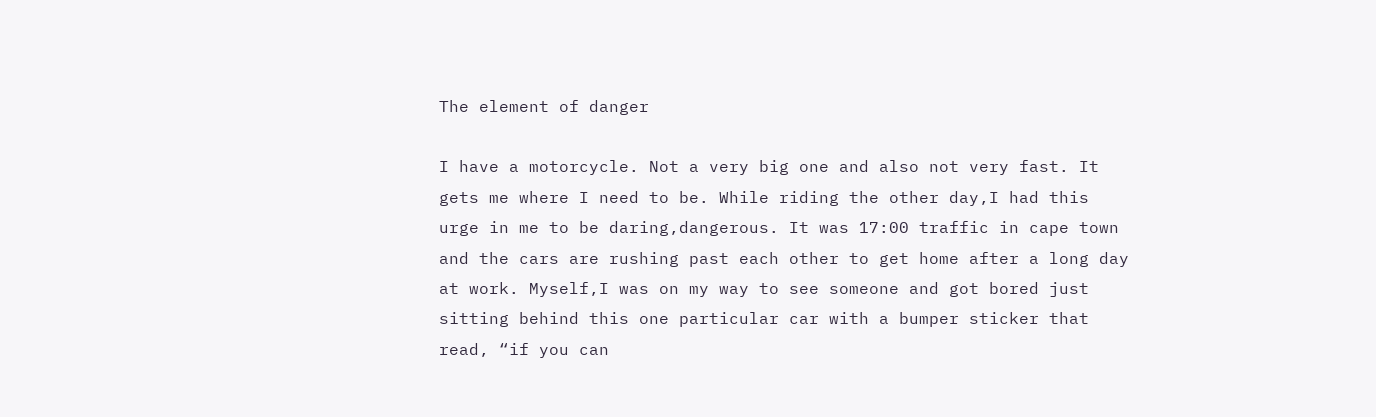The element of danger

I have a motorcycle. Not a very big one and also not very fast. It gets me where I need to be. While riding the other day,I had this urge in me to be daring,dangerous. It was 17:00 traffic in cape town and the cars are rushing past each other to get home after a long day at work. Myself,I was on my way to see someone and got bored just sitting behind this one particular car with a bumper sticker that read, “if you can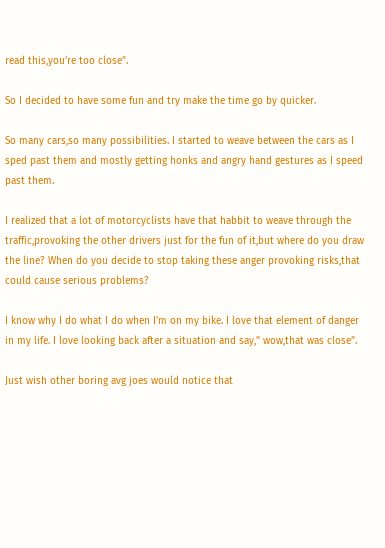read this,you’re too close”.

So I decided to have some fun and try make the time go by quicker.

So many cars,so many possibilities. I started to weave between the cars as I sped past them and mostly getting honks and angry hand gestures as I speed past them.

I realized that a lot of motorcyclists have that habbit to weave through the traffic,provoking the other drivers just for the fun of it,but where do you draw the line? When do you decide to stop taking these anger provoking risks,that could cause serious problems?

I know why I do what I do when I’m on my bike. I love that element of danger in my life. I love looking back after a situation and say,” wow,that was close”.

Just wish other boring avg joes would notice that